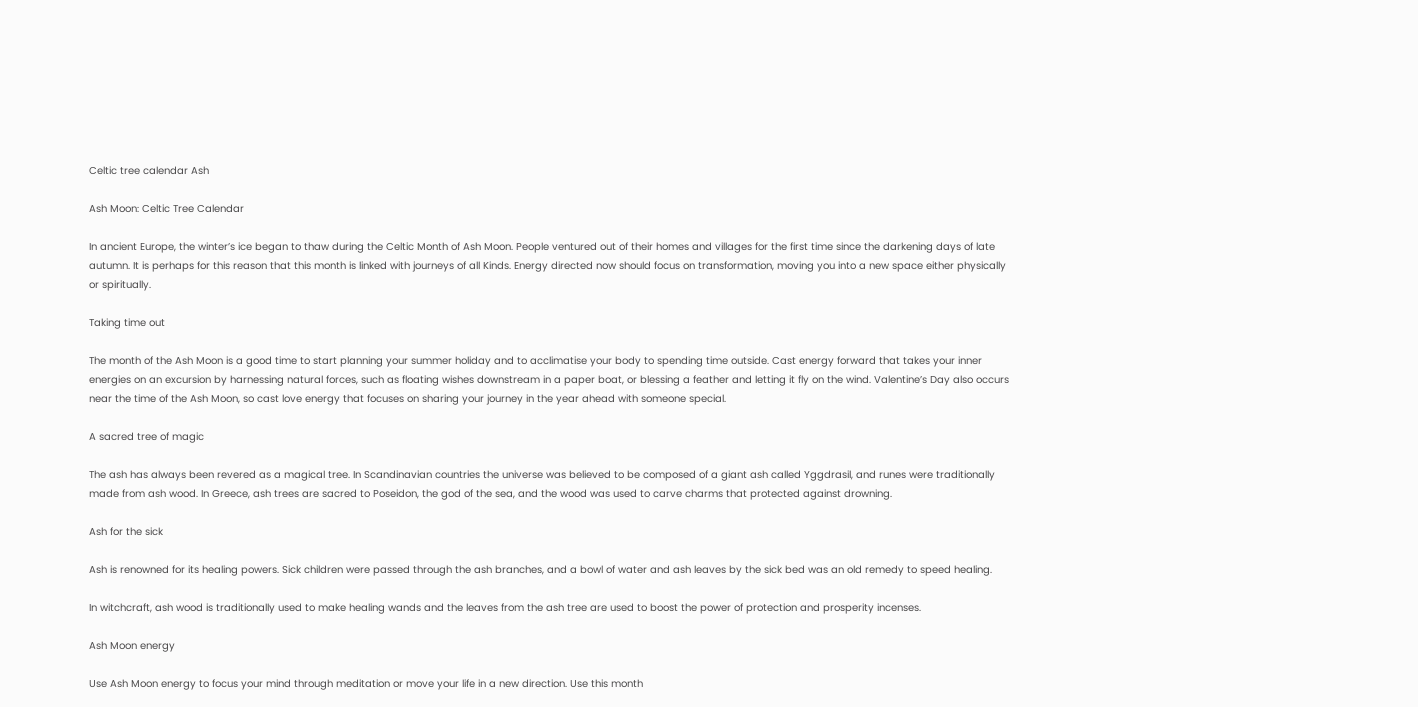Celtic tree calendar Ash

Ash Moon: Celtic Tree Calendar

In ancient Europe, the winter’s ice began to thaw during the Celtic Month of Ash Moon. People ventured out of their homes and villages for the first time since the darkening days of late autumn. It is perhaps for this reason that this month is linked with journeys of all Kinds. Energy directed now should focus on transformation, moving you into a new space either physically or spiritually.

Taking time out

The month of the Ash Moon is a good time to start planning your summer holiday and to acclimatise your body to spending time outside. Cast energy forward that takes your inner energies on an excursion by harnessing natural forces, such as floating wishes downstream in a paper boat, or blessing a feather and letting it fly on the wind. Valentine’s Day also occurs near the time of the Ash Moon, so cast love energy that focuses on sharing your journey in the year ahead with someone special.

A sacred tree of magic

The ash has always been revered as a magical tree. In Scandinavian countries the universe was believed to be composed of a giant ash called Yggdrasil, and runes were traditionally made from ash wood. In Greece, ash trees are sacred to Poseidon, the god of the sea, and the wood was used to carve charms that protected against drowning.

Ash for the sick

Ash is renowned for its healing powers. Sick children were passed through the ash branches, and a bowl of water and ash leaves by the sick bed was an old remedy to speed healing.

In witchcraft, ash wood is traditionally used to make healing wands and the leaves from the ash tree are used to boost the power of protection and prosperity incenses.

Ash Moon energy

Use Ash Moon energy to focus your mind through meditation or move your life in a new direction. Use this month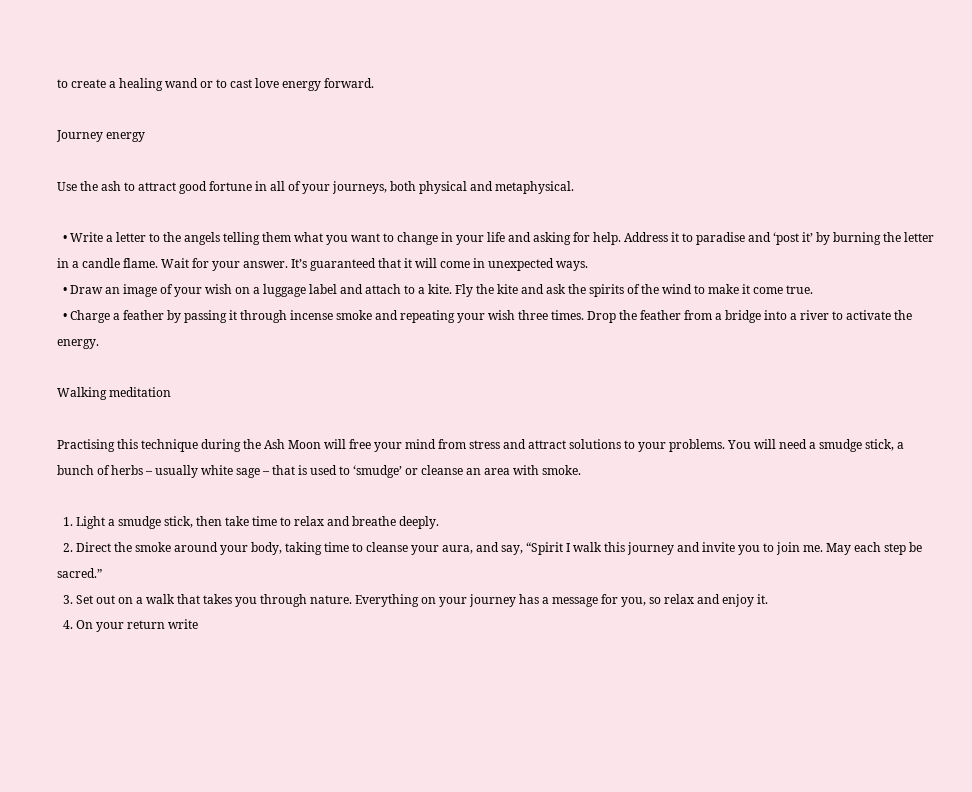to create a healing wand or to cast love energy forward.

Journey energy

Use the ash to attract good fortune in all of your journeys, both physical and metaphysical.

  • Write a letter to the angels telling them what you want to change in your life and asking for help. Address it to paradise and ‘post it’ by burning the letter in a candle flame. Wait for your answer. It’s guaranteed that it will come in unexpected ways.
  • Draw an image of your wish on a luggage label and attach to a kite. Fly the kite and ask the spirits of the wind to make it come true.
  • Charge a feather by passing it through incense smoke and repeating your wish three times. Drop the feather from a bridge into a river to activate the energy.

Walking meditation

Practising this technique during the Ash Moon will free your mind from stress and attract solutions to your problems. You will need a smudge stick, a bunch of herbs – usually white sage – that is used to ‘smudge’ or cleanse an area with smoke.

  1. Light a smudge stick, then take time to relax and breathe deeply.
  2. Direct the smoke around your body, taking time to cleanse your aura, and say, “Spirit I walk this journey and invite you to join me. May each step be sacred.”
  3. Set out on a walk that takes you through nature. Everything on your journey has a message for you, so relax and enjoy it.
  4. On your return write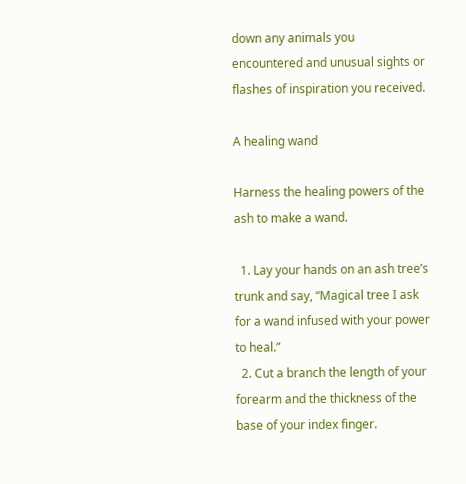down any animals you encountered and unusual sights or flashes of inspiration you received.

A healing wand

Harness the healing powers of the ash to make a wand.

  1. Lay your hands on an ash tree’s trunk and say, “Magical tree I ask for a wand infused with your power to heal.”
  2. Cut a branch the length of your forearm and the thickness of the base of your index finger.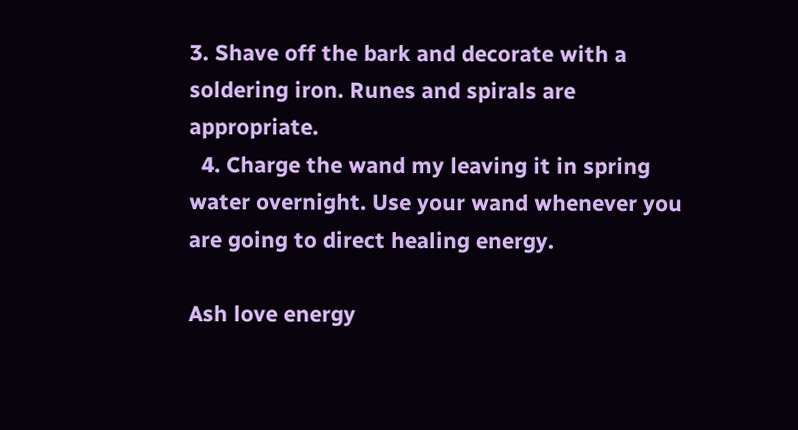3. Shave off the bark and decorate with a soldering iron. Runes and spirals are appropriate.
  4. Charge the wand my leaving it in spring water overnight. Use your wand whenever you are going to direct healing energy.

Ash love energy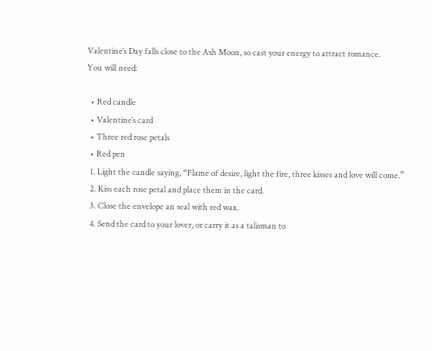Valentine’s Day falls close to the Ash Moon, so cast your energy to attract romance.
You will need:

  • Red candle
  • Valentine’s card
  • Three red rose petals
  • Red pen
  1. Light the candle saying, “Flame of desire, light the fire, three kisses and love will come.”
  2. Kiss each rose petal and place them in the card.
  3. Close the envelope an seal with red wax.
  4. Send the card to your lover, or carry it as a talisman to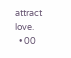attract love.
  • 00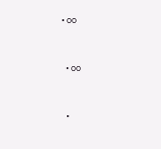• 00


  • 00


  •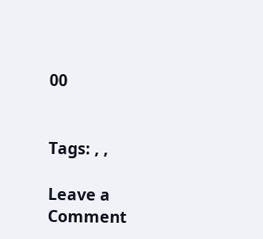00


Tags: , ,

Leave a Comment